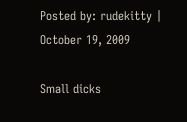Posted by: rudekitty | October 19, 2009

Small dicks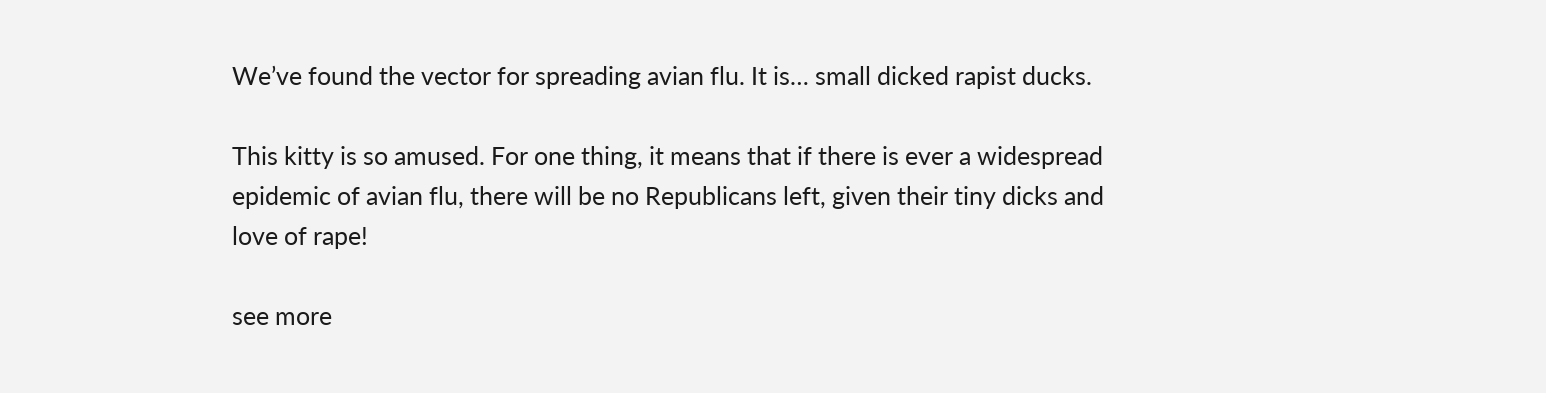We’ve found the vector for spreading avian flu. It is… small dicked rapist ducks.

This kitty is so amused. For one thing, it means that if there is ever a widespread epidemic of avian flu, there will be no Republicans left, given their tiny dicks and love of rape!

see more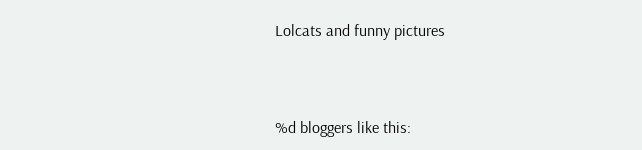Lolcats and funny pictures



%d bloggers like this: